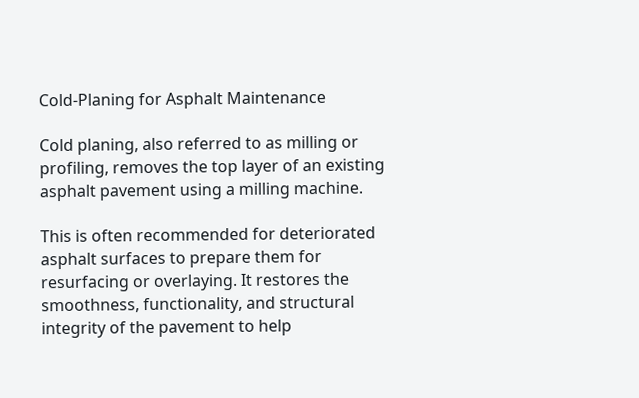Cold-Planing for Asphalt Maintenance

Cold planing, also referred to as milling or profiling, removes the top layer of an existing asphalt pavement using a milling machine.

This is often recommended for deteriorated asphalt surfaces to prepare them for resurfacing or overlaying. It restores the smoothness, functionality, and structural integrity of the pavement to help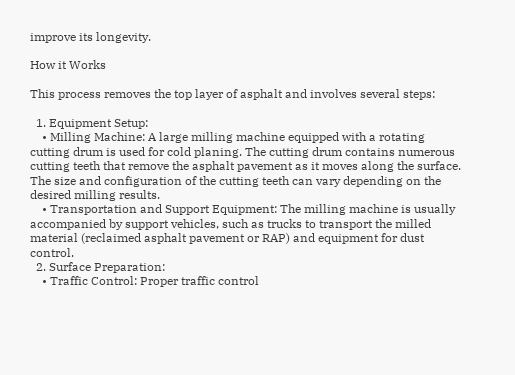improve its longevity.

How it Works

This process removes the top layer of asphalt and involves several steps:

  1. Equipment Setup:
    • Milling Machine: A large milling machine equipped with a rotating cutting drum is used for cold planing. The cutting drum contains numerous cutting teeth that remove the asphalt pavement as it moves along the surface. The size and configuration of the cutting teeth can vary depending on the desired milling results.
    • Transportation and Support Equipment: The milling machine is usually accompanied by support vehicles, such as trucks to transport the milled material (reclaimed asphalt pavement or RAP) and equipment for dust control.
  2. Surface Preparation:
    • Traffic Control: Proper traffic control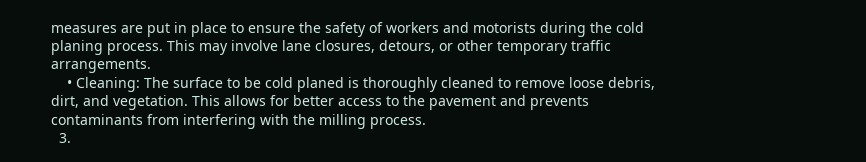measures are put in place to ensure the safety of workers and motorists during the cold planing process. This may involve lane closures, detours, or other temporary traffic arrangements.
    • Cleaning: The surface to be cold planed is thoroughly cleaned to remove loose debris, dirt, and vegetation. This allows for better access to the pavement and prevents contaminants from interfering with the milling process.
  3.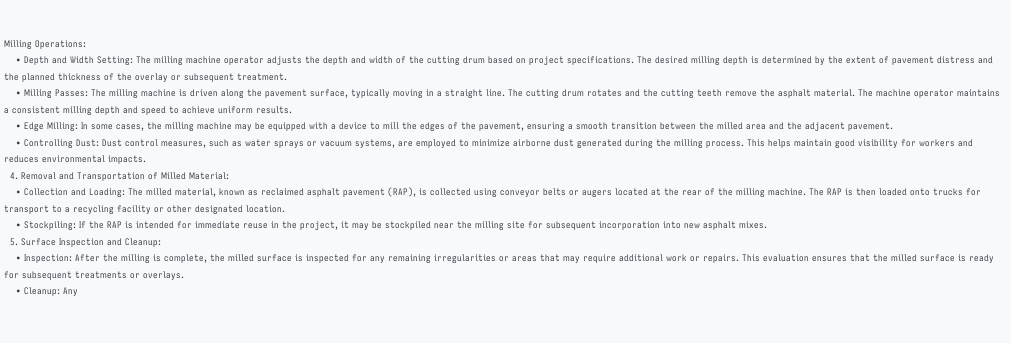Milling Operations:
    • Depth and Width Setting: The milling machine operator adjusts the depth and width of the cutting drum based on project specifications. The desired milling depth is determined by the extent of pavement distress and the planned thickness of the overlay or subsequent treatment.
    • Milling Passes: The milling machine is driven along the pavement surface, typically moving in a straight line. The cutting drum rotates and the cutting teeth remove the asphalt material. The machine operator maintains a consistent milling depth and speed to achieve uniform results.
    • Edge Milling: In some cases, the milling machine may be equipped with a device to mill the edges of the pavement, ensuring a smooth transition between the milled area and the adjacent pavement.
    • Controlling Dust: Dust control measures, such as water sprays or vacuum systems, are employed to minimize airborne dust generated during the milling process. This helps maintain good visibility for workers and reduces environmental impacts.
  4. Removal and Transportation of Milled Material:
    • Collection and Loading: The milled material, known as reclaimed asphalt pavement (RAP), is collected using conveyor belts or augers located at the rear of the milling machine. The RAP is then loaded onto trucks for transport to a recycling facility or other designated location.
    • Stockpiling: If the RAP is intended for immediate reuse in the project, it may be stockpiled near the milling site for subsequent incorporation into new asphalt mixes.
  5. Surface Inspection and Cleanup:
    • Inspection: After the milling is complete, the milled surface is inspected for any remaining irregularities or areas that may require additional work or repairs. This evaluation ensures that the milled surface is ready for subsequent treatments or overlays.
    • Cleanup: Any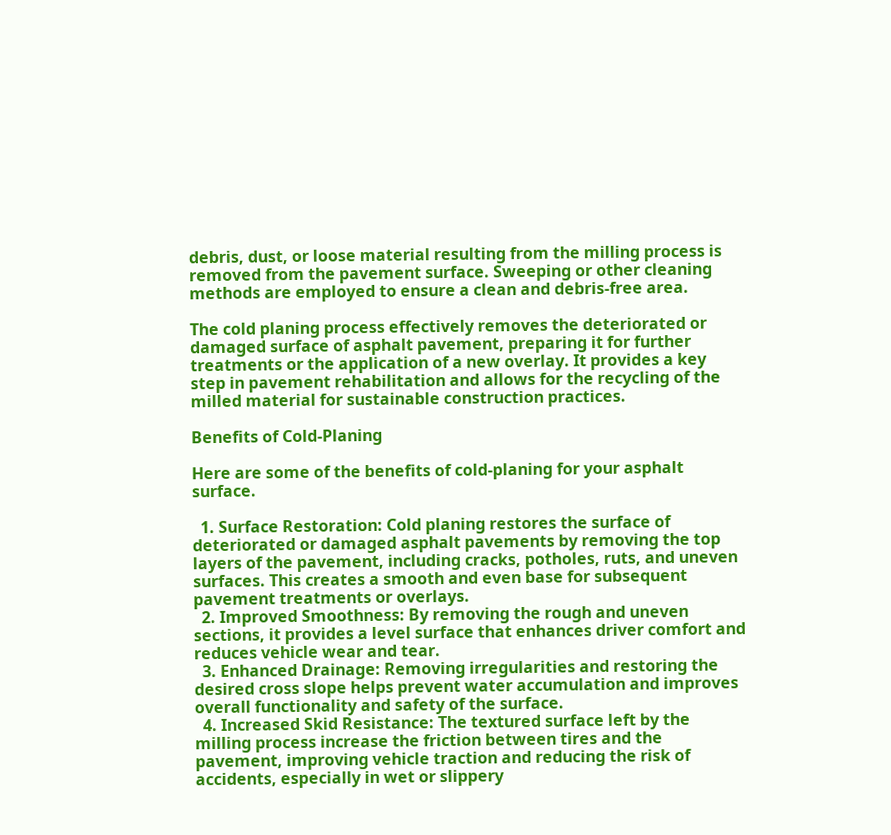debris, dust, or loose material resulting from the milling process is removed from the pavement surface. Sweeping or other cleaning methods are employed to ensure a clean and debris-free area.

The cold planing process effectively removes the deteriorated or damaged surface of asphalt pavement, preparing it for further treatments or the application of a new overlay. It provides a key step in pavement rehabilitation and allows for the recycling of the milled material for sustainable construction practices.

Benefits of Cold-Planing

Here are some of the benefits of cold-planing for your asphalt surface.

  1. Surface Restoration: Cold planing restores the surface of deteriorated or damaged asphalt pavements by removing the top layers of the pavement, including cracks, potholes, ruts, and uneven surfaces. This creates a smooth and even base for subsequent pavement treatments or overlays.
  2. Improved Smoothness: By removing the rough and uneven sections, it provides a level surface that enhances driver comfort and reduces vehicle wear and tear.
  3. Enhanced Drainage: Removing irregularities and restoring the desired cross slope helps prevent water accumulation and improves overall functionality and safety of the surface.
  4. Increased Skid Resistance: The textured surface left by the milling process increase the friction between tires and the pavement, improving vehicle traction and reducing the risk of accidents, especially in wet or slippery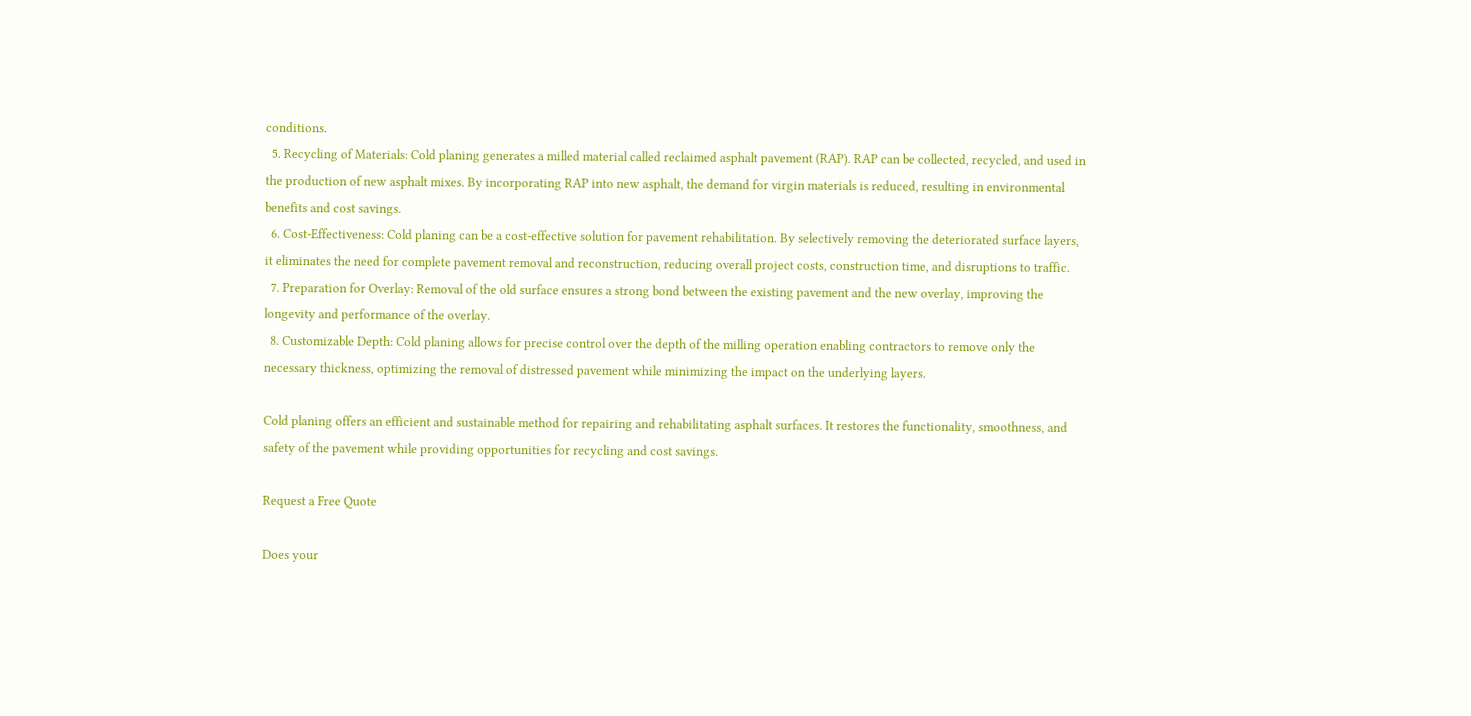conditions.
  5. Recycling of Materials: Cold planing generates a milled material called reclaimed asphalt pavement (RAP). RAP can be collected, recycled, and used in the production of new asphalt mixes. By incorporating RAP into new asphalt, the demand for virgin materials is reduced, resulting in environmental benefits and cost savings.
  6. Cost-Effectiveness: Cold planing can be a cost-effective solution for pavement rehabilitation. By selectively removing the deteriorated surface layers, it eliminates the need for complete pavement removal and reconstruction, reducing overall project costs, construction time, and disruptions to traffic.
  7. Preparation for Overlay: Removal of the old surface ensures a strong bond between the existing pavement and the new overlay, improving the longevity and performance of the overlay.
  8. Customizable Depth: Cold planing allows for precise control over the depth of the milling operation enabling contractors to remove only the necessary thickness, optimizing the removal of distressed pavement while minimizing the impact on the underlying layers.

Cold planing offers an efficient and sustainable method for repairing and rehabilitating asphalt surfaces. It restores the functionality, smoothness, and safety of the pavement while providing opportunities for recycling and cost savings.

Request a Free Quote

Does your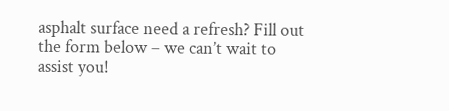asphalt surface need a refresh? Fill out the form below – we can’t wait to assist you!